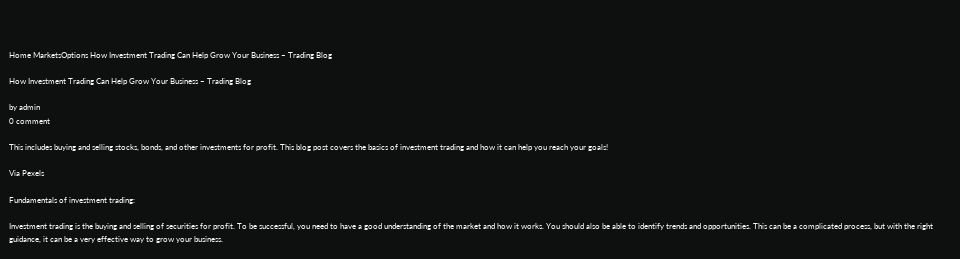Home MarketsOptions How Investment Trading Can Help Grow Your Business – Trading Blog

How Investment Trading Can Help Grow Your Business – Trading Blog

by admin
0 comment

This includes buying and selling stocks, bonds, and other investments for profit. This blog post covers the basics of investment trading and how it can help you reach your goals!

Via Pexels

Fundamentals of investment trading:

Investment trading is the buying and selling of securities for profit. To be successful, you need to have a good understanding of the market and how it works. You should also be able to identify trends and opportunities. This can be a complicated process, but with the right guidance, it can be a very effective way to grow your business.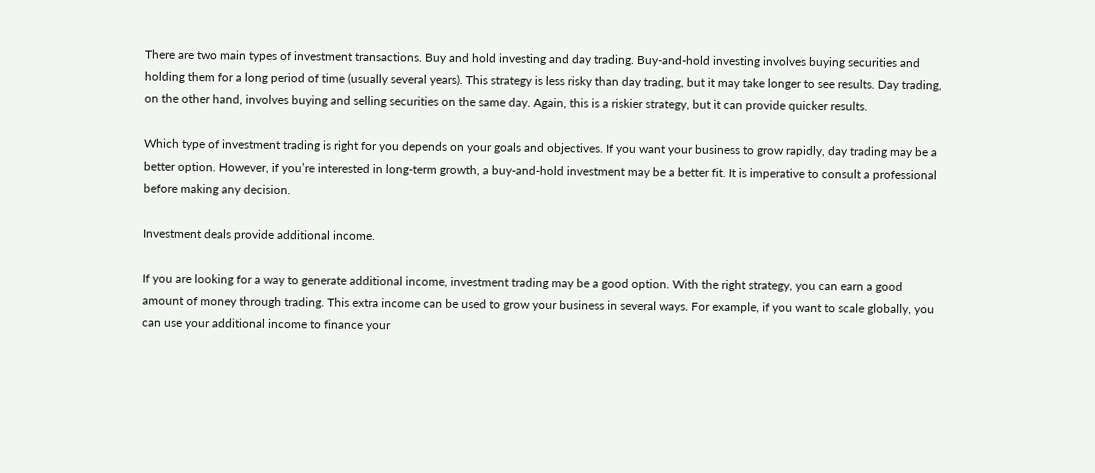There are two main types of investment transactions. Buy and hold investing and day trading. Buy-and-hold investing involves buying securities and holding them for a long period of time (usually several years). This strategy is less risky than day trading, but it may take longer to see results. Day trading, on the other hand, involves buying and selling securities on the same day. Again, this is a riskier strategy, but it can provide quicker results.

Which type of investment trading is right for you depends on your goals and objectives. If you want your business to grow rapidly, day trading may be a better option. However, if you’re interested in long-term growth, a buy-and-hold investment may be a better fit. It is imperative to consult a professional before making any decision.

Investment deals provide additional income.

If you are looking for a way to generate additional income, investment trading may be a good option. With the right strategy, you can earn a good amount of money through trading. This extra income can be used to grow your business in several ways. For example, if you want to scale globally, you can use your additional income to finance your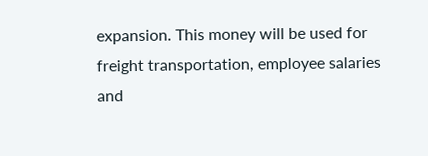expansion. This money will be used for freight transportation, employee salaries and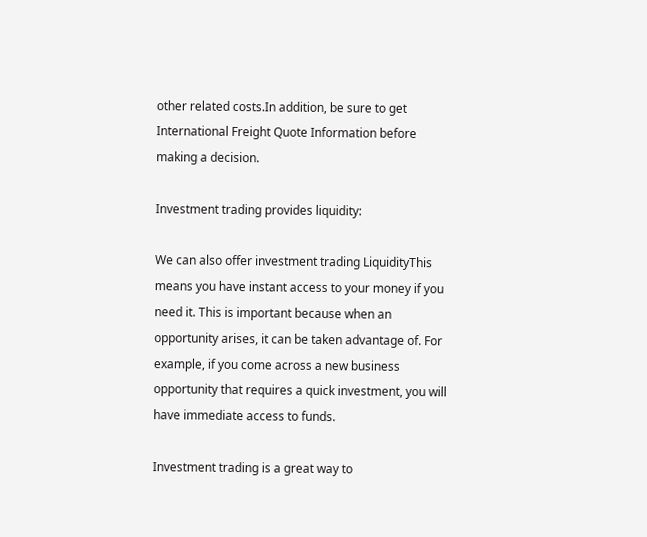other related costs.In addition, be sure to get International Freight Quote Information before making a decision.

Investment trading provides liquidity:

We can also offer investment trading LiquidityThis means you have instant access to your money if you need it. This is important because when an opportunity arises, it can be taken advantage of. For example, if you come across a new business opportunity that requires a quick investment, you will have immediate access to funds.

Investment trading is a great way to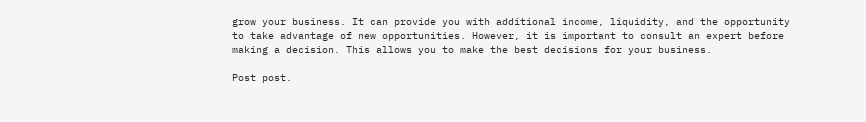grow your business. It can provide you with additional income, liquidity, and the opportunity to take advantage of new opportunities. However, it is important to consult an expert before making a decision. This allows you to make the best decisions for your business.

Post post.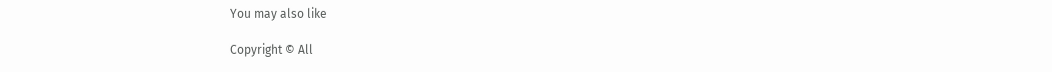You may also like

Copyright © All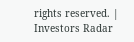rights reserved. | Investors Radar